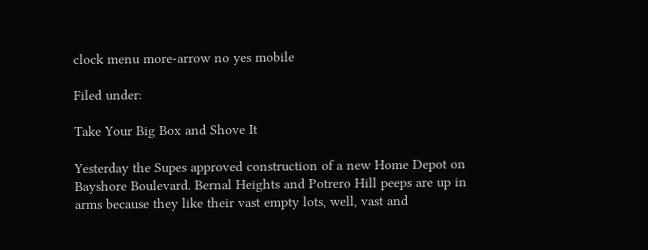clock menu more-arrow no yes mobile

Filed under:

Take Your Big Box and Shove It

Yesterday the Supes approved construction of a new Home Depot on Bayshore Boulevard. Bernal Heights and Potrero Hill peeps are up in arms because they like their vast empty lots, well, vast and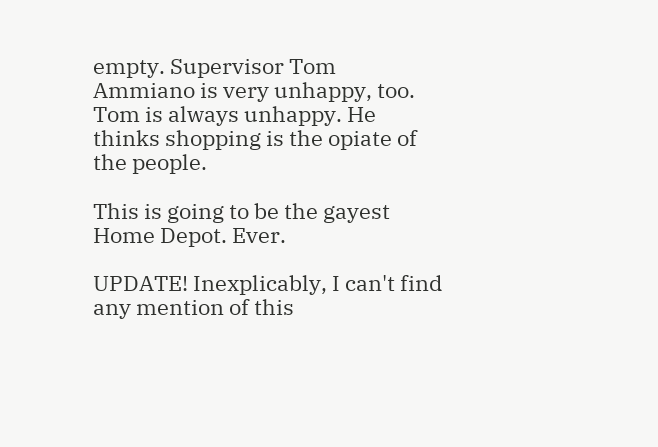empty. Supervisor Tom Ammiano is very unhappy, too. Tom is always unhappy. He thinks shopping is the opiate of the people.

This is going to be the gayest Home Depot. Ever.

UPDATE! Inexplicably, I can't find any mention of this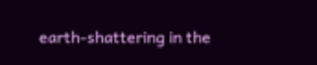earth-shattering in the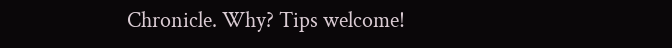Chronicle. Why? Tips welcome!